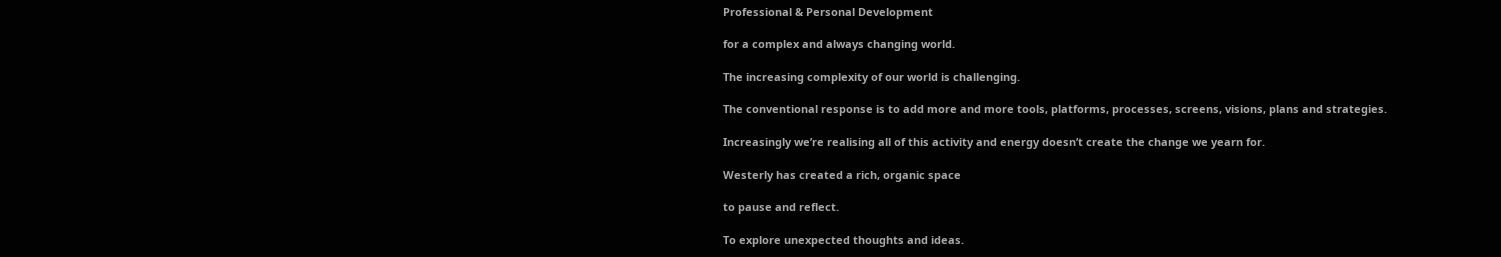Professional & Personal Development

for a complex and always changing world.

The increasing complexity of our world is challenging.

The conventional response is to add more and more tools, platforms, processes, screens, visions, plans and strategies.

Increasingly we’re realising all of this activity and energy doesn’t create the change we yearn for.

Westerly has created a rich, organic space

to pause and reflect.

To explore unexpected thoughts and ideas.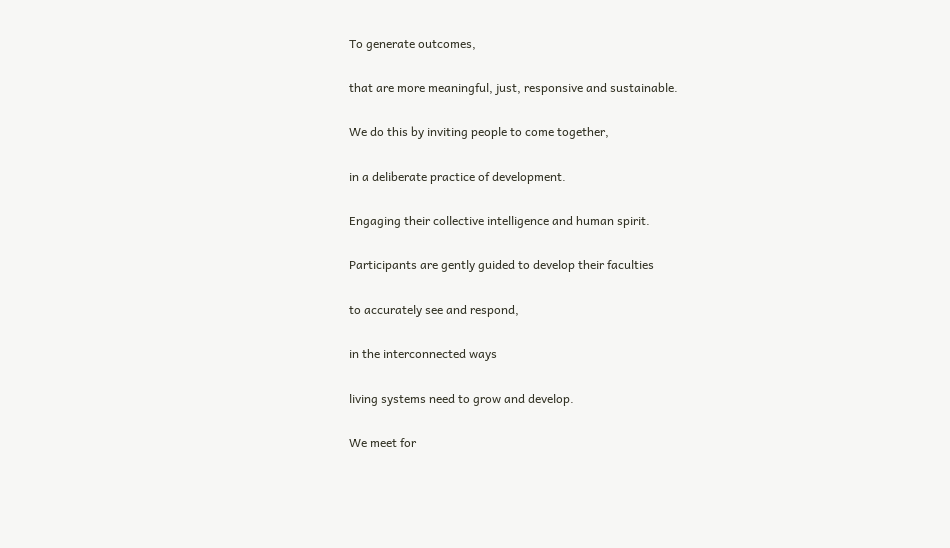To generate outcomes,

that are more meaningful, just, responsive and sustainable.

We do this by inviting people to come together,

in a deliberate practice of development.

Engaging their collective intelligence and human spirit.

Participants are gently guided to develop their faculties

to accurately see and respond,

in the interconnected ways

living systems need to grow and develop.

We meet for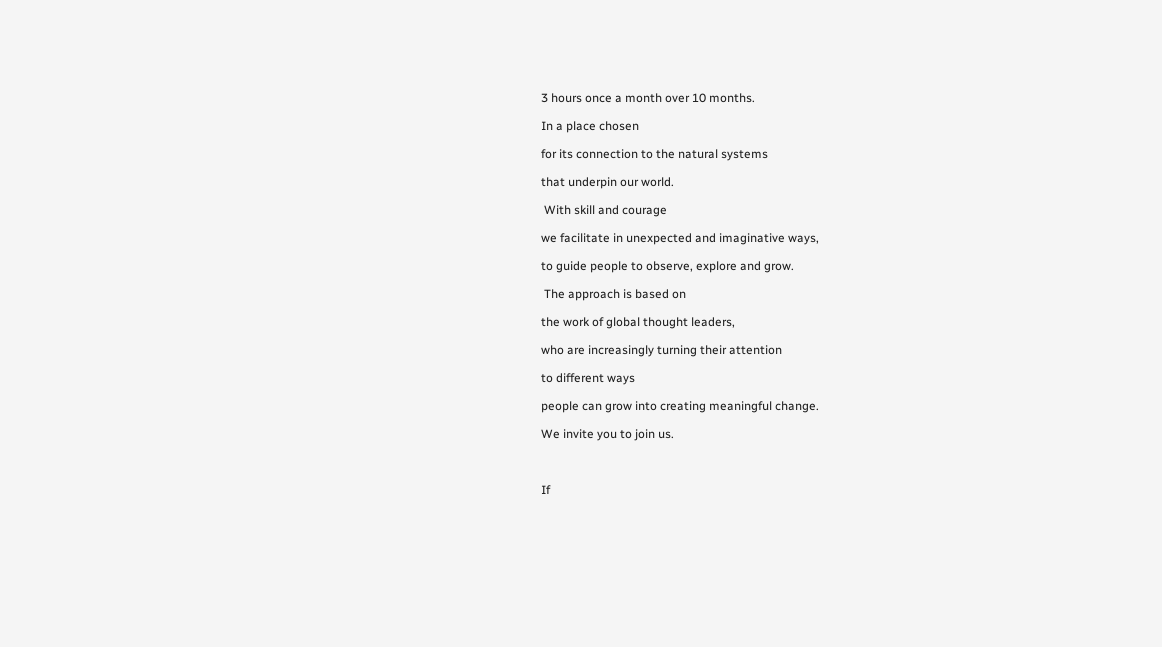3 hours once a month over 10 months.

In a place chosen

for its connection to the natural systems

that underpin our world.

 With skill and courage

we facilitate in unexpected and imaginative ways,

to guide people to observe, explore and grow.

 The approach is based on

the work of global thought leaders,

who are increasingly turning their attention

to different ways

people can grow into creating meaningful change.

We invite you to join us.



If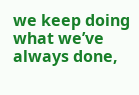we keep doing what we’ve always done,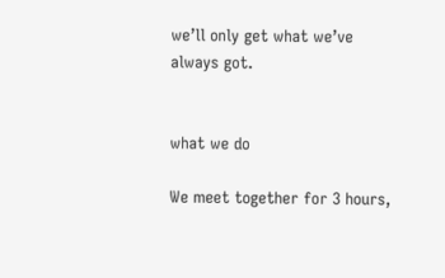we’ll only get what we’ve always got.


what we do

We meet together for 3 hours,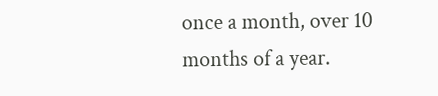once a month, over 10 months of a year.